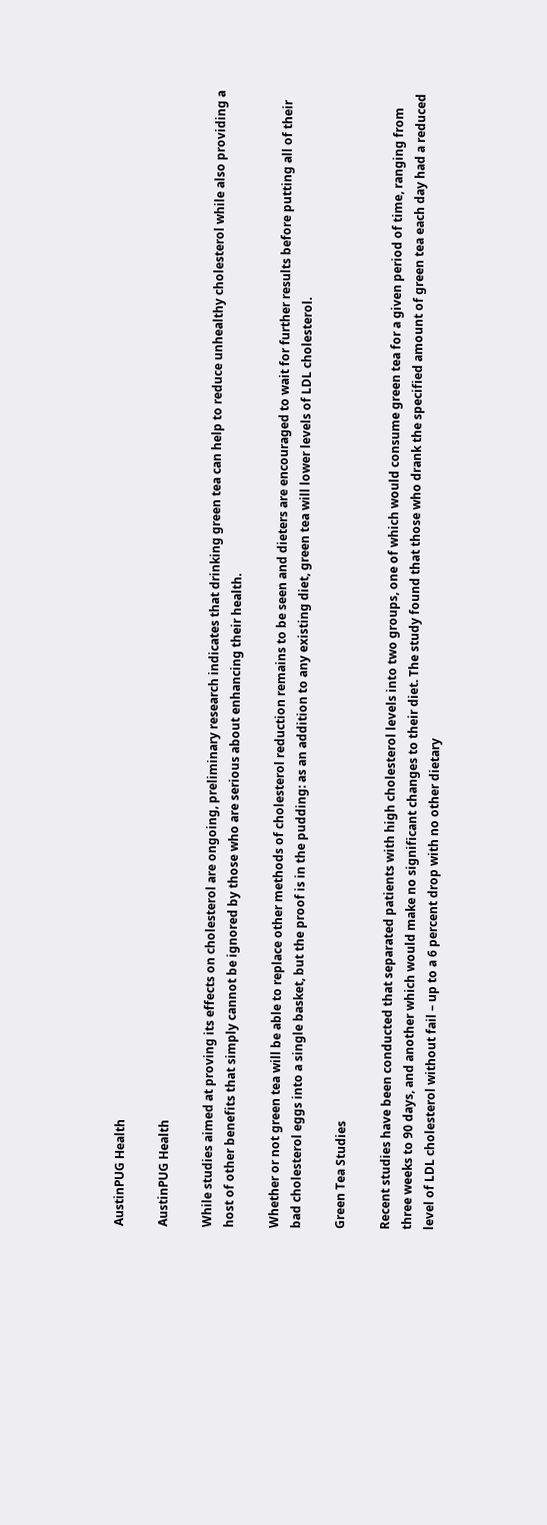AustinPUG Health

AustinPUG Health

While studies aimed at proving its effects on cholesterol are ongoing, preliminary research indicates that drinking green tea can help to reduce unhealthy cholesterol while also providing a host of other benefits that simply cannot be ignored by those who are serious about enhancing their health.

Whether or not green tea will be able to replace other methods of cholesterol reduction remains to be seen and dieters are encouraged to wait for further results before putting all of their bad cholesterol eggs into a single basket, but the proof is in the pudding: as an addition to any existing diet, green tea will lower levels of LDL cholesterol.

Green Tea Studies

Recent studies have been conducted that separated patients with high cholesterol levels into two groups, one of which would consume green tea for a given period of time, ranging from three weeks to 90 days, and another which would make no significant changes to their diet. The study found that those who drank the specified amount of green tea each day had a reduced level of LDL cholesterol without fail – up to a 6 percent drop with no other dietary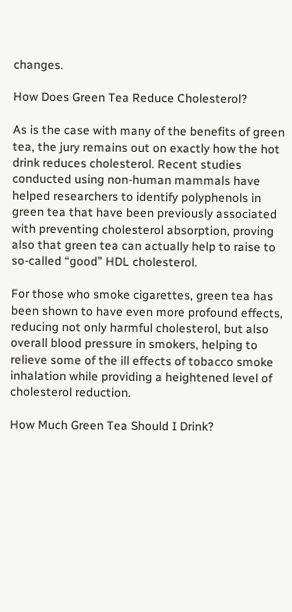changes.

How Does Green Tea Reduce Cholesterol?

As is the case with many of the benefits of green tea, the jury remains out on exactly how the hot drink reduces cholesterol. Recent studies conducted using non-human mammals have helped researchers to identify polyphenols in green tea that have been previously associated with preventing cholesterol absorption, proving also that green tea can actually help to raise to so-called “good” HDL cholesterol.

For those who smoke cigarettes, green tea has been shown to have even more profound effects, reducing not only harmful cholesterol, but also overall blood pressure in smokers, helping to relieve some of the ill effects of tobacco smoke inhalation while providing a heightened level of cholesterol reduction.

How Much Green Tea Should I Drink?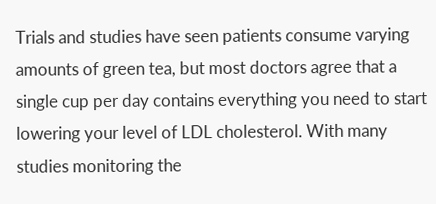Trials and studies have seen patients consume varying amounts of green tea, but most doctors agree that a single cup per day contains everything you need to start lowering your level of LDL cholesterol. With many studies monitoring the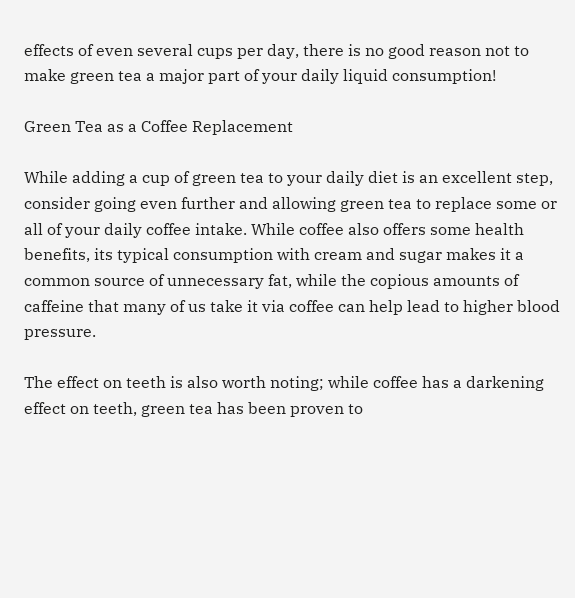effects of even several cups per day, there is no good reason not to make green tea a major part of your daily liquid consumption!

Green Tea as a Coffee Replacement

While adding a cup of green tea to your daily diet is an excellent step, consider going even further and allowing green tea to replace some or all of your daily coffee intake. While coffee also offers some health benefits, its typical consumption with cream and sugar makes it a common source of unnecessary fat, while the copious amounts of caffeine that many of us take it via coffee can help lead to higher blood pressure.

The effect on teeth is also worth noting; while coffee has a darkening effect on teeth, green tea has been proven to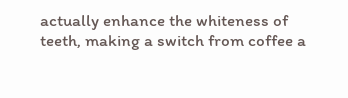actually enhance the whiteness of teeth, making a switch from coffee a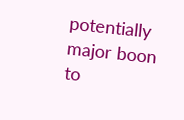potentially major boon to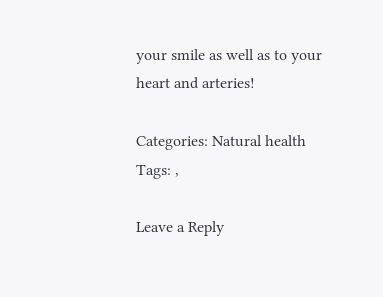your smile as well as to your heart and arteries!

Categories: Natural health
Tags: ,

Leave a Reply